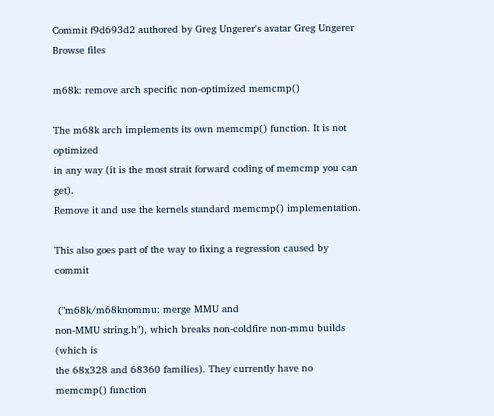Commit f9d693d2 authored by Greg Ungerer's avatar Greg Ungerer
Browse files

m68k: remove arch specific non-optimized memcmp()

The m68k arch implements its own memcmp() function. It is not optimized
in any way (it is the most strait forward coding of memcmp you can get).
Remove it and use the kernels standard memcmp() implementation.

This also goes part of the way to fixing a regression caused by commit

 ("m68k/m68knommu: merge MMU and
non-MMU string.h"), which breaks non-coldfire non-mmu builds (which is
the 68x328 and 68360 families). They currently have no memcmp() function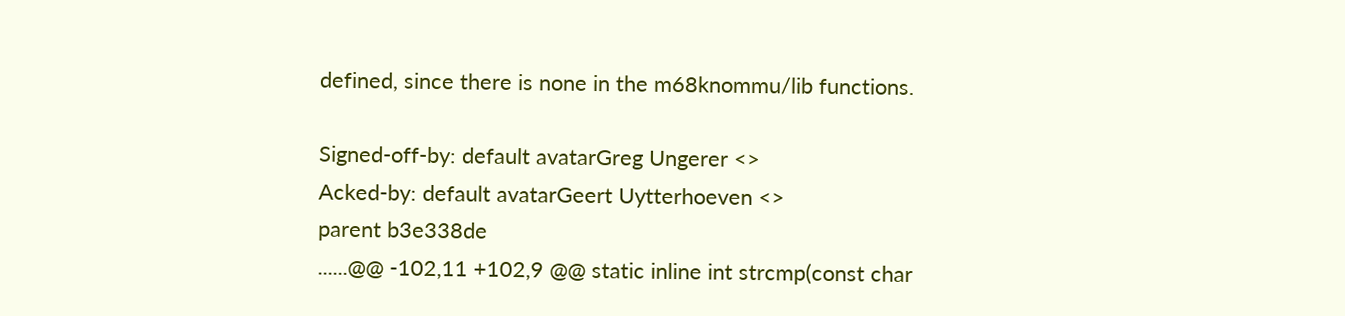defined, since there is none in the m68knommu/lib functions.

Signed-off-by: default avatarGreg Ungerer <>
Acked-by: default avatarGeert Uytterhoeven <>
parent b3e338de
......@@ -102,11 +102,9 @@ static inline int strcmp(const char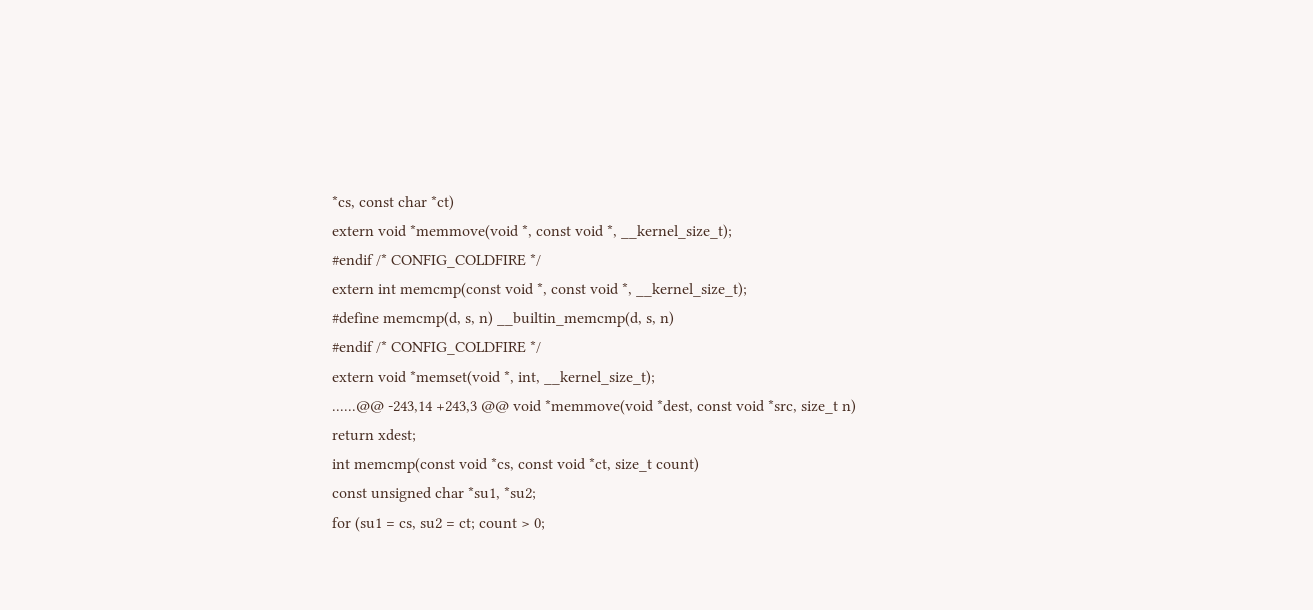*cs, const char *ct)
extern void *memmove(void *, const void *, __kernel_size_t);
#endif /* CONFIG_COLDFIRE */
extern int memcmp(const void *, const void *, __kernel_size_t);
#define memcmp(d, s, n) __builtin_memcmp(d, s, n)
#endif /* CONFIG_COLDFIRE */
extern void *memset(void *, int, __kernel_size_t);
......@@ -243,14 +243,3 @@ void *memmove(void *dest, const void *src, size_t n)
return xdest;
int memcmp(const void *cs, const void *ct, size_t count)
const unsigned char *su1, *su2;
for (su1 = cs, su2 = ct; count > 0;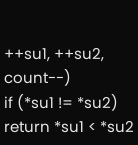++su1, ++su2, count--)
if (*su1 != *su2)
return *su1 < *su2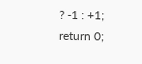? -1 : +1;
return 0;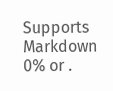Supports Markdown
0% or .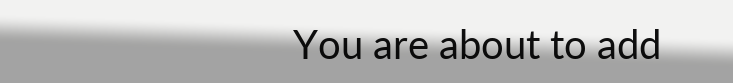You are about to add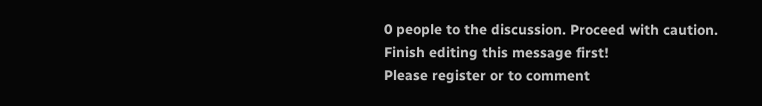0 people to the discussion. Proceed with caution.
Finish editing this message first!
Please register or to comment